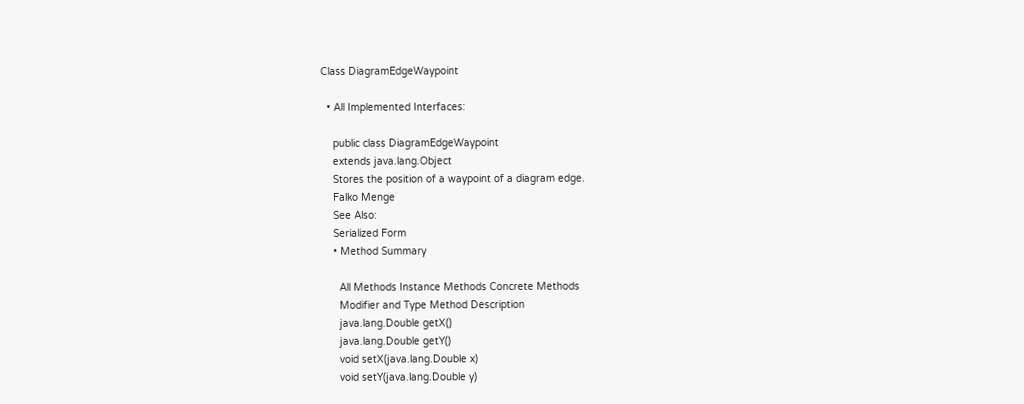Class DiagramEdgeWaypoint

  • All Implemented Interfaces:

    public class DiagramEdgeWaypoint
    extends java.lang.Object
    Stores the position of a waypoint of a diagram edge.
    Falko Menge
    See Also:
    Serialized Form
    • Method Summary

      All Methods Instance Methods Concrete Methods
      Modifier and Type Method Description
      java.lang.Double getX()
      java.lang.Double getY()
      void setX(java.lang.Double x)
      void setY(java.lang.Double y)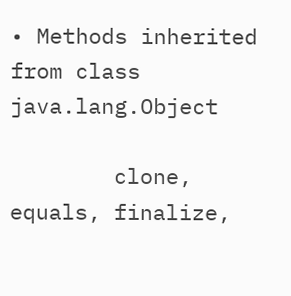• Methods inherited from class java.lang.Object

        clone, equals, finalize,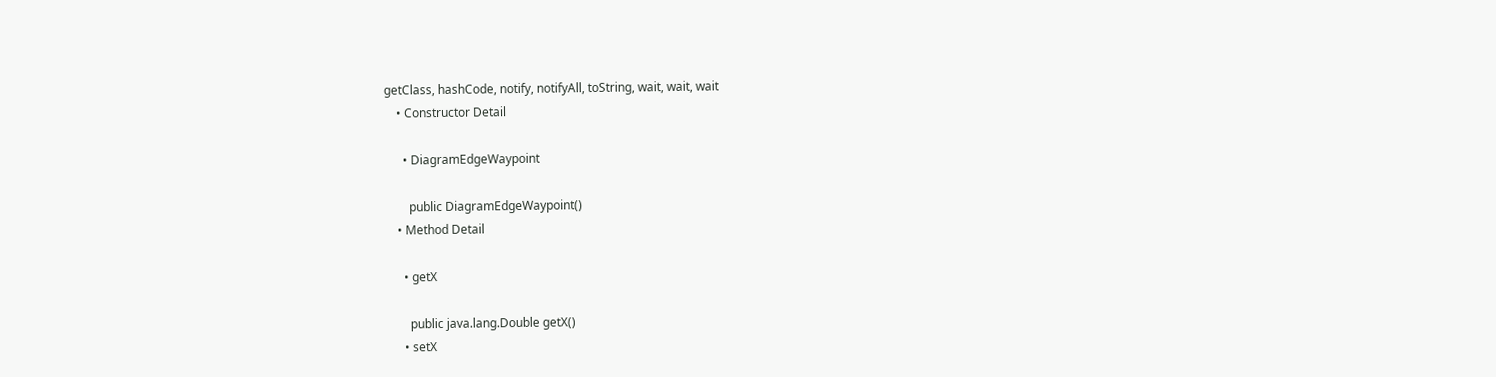getClass, hashCode, notify, notifyAll, toString, wait, wait, wait
    • Constructor Detail

      • DiagramEdgeWaypoint

        public DiagramEdgeWaypoint()
    • Method Detail

      • getX

        public java.lang.Double getX()
      • setX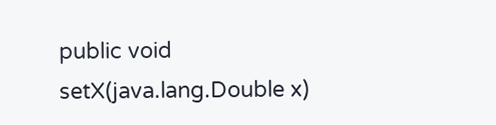public void setX(java.lang.Double x)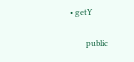• getY

        public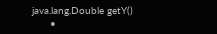java.lang.Double getY()
      •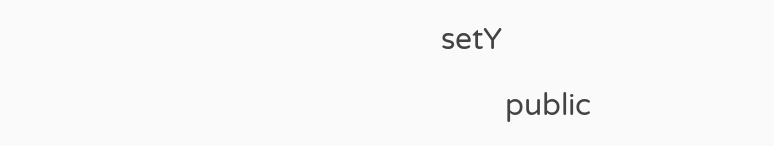setY

        public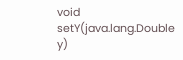void setY(java.lang.Double y)